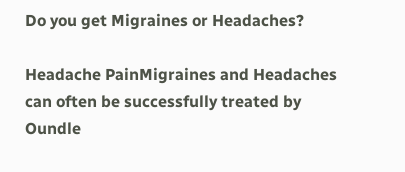Do you get Migraines or Headaches?

Headache PainMigraines and Headaches can often be successfully treated by Oundle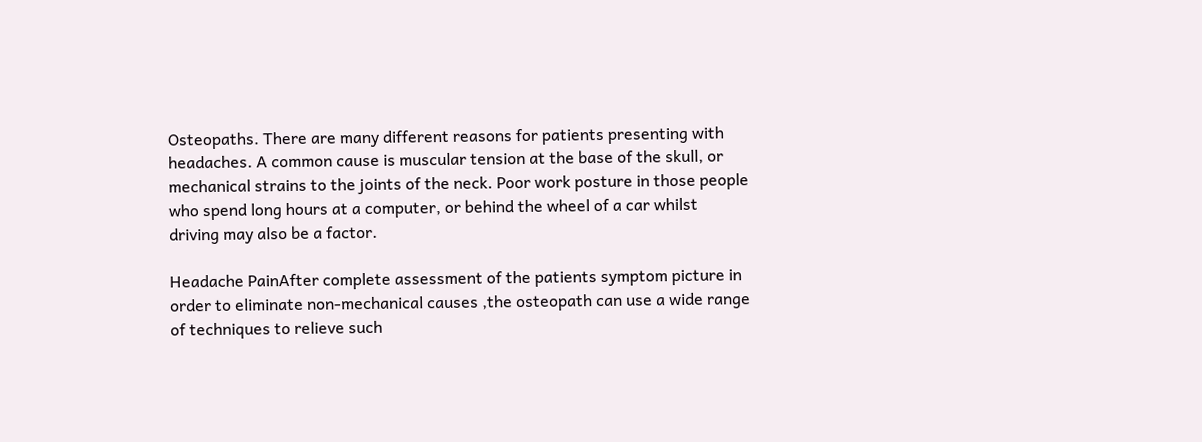Osteopaths. There are many different reasons for patients presenting with headaches. A common cause is muscular tension at the base of the skull, or mechanical strains to the joints of the neck. Poor work posture in those people who spend long hours at a computer, or behind the wheel of a car whilst driving may also be a factor.

Headache PainAfter complete assessment of the patients symptom picture in order to eliminate non-mechanical causes ,the osteopath can use a wide range of techniques to relieve such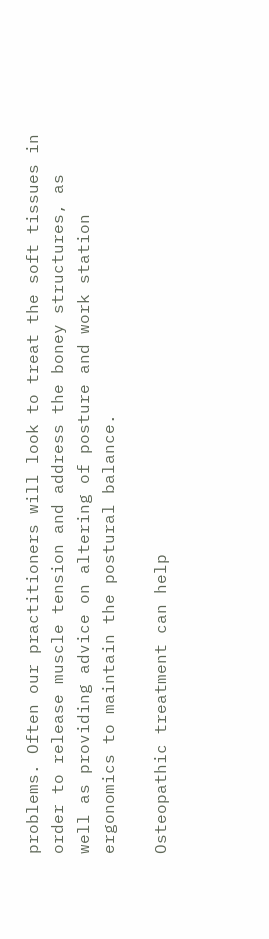problems. Often our practitioners will look to treat the soft tissues in order to release muscle tension and address the boney structures, as well as providing advice on altering of posture and work station ergonomics to maintain the postural balance.

Osteopathic treatment can help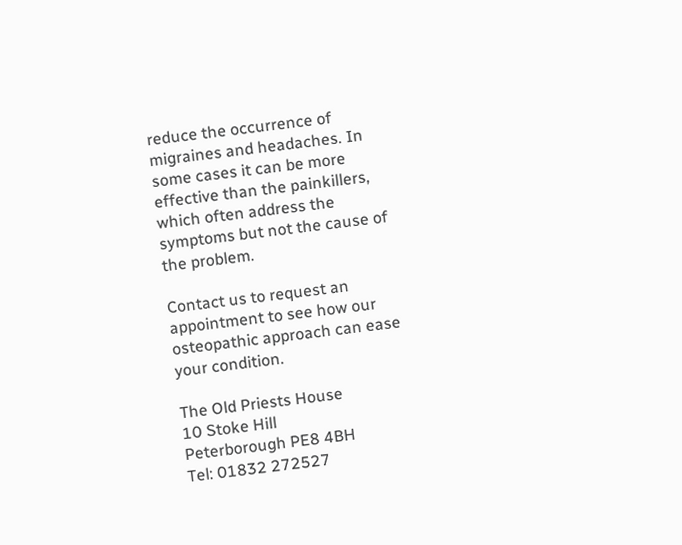reduce the occurrence of migraines and headaches. In some cases it can be more effective than the painkillers, which often address the symptoms but not the cause of the problem.

Contact us to request an appointment to see how our osteopathic approach can ease your condition.

The Old Priests House
10 Stoke Hill
Peterborough PE8 4BH
Tel: 01832 272527